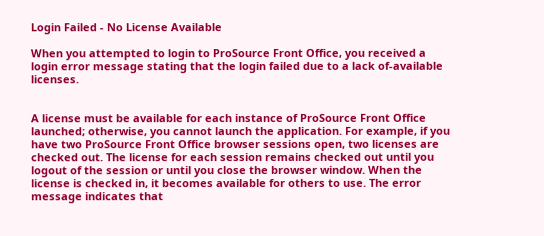Login Failed - No License Available

When you attempted to login to ProSource Front Office, you received a login error message stating that the login failed due to a lack of-available licenses.


A license must be available for each instance of ProSource Front Office launched; otherwise, you cannot launch the application. For example, if you have two ProSource Front Office browser sessions open, two licenses are checked out. The license for each session remains checked out until you logout of the session or until you close the browser window. When the license is checked in, it becomes available for others to use. The error message indicates that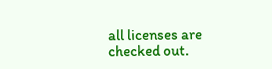all licenses are checked out.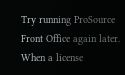Try running ProSource Front Office again later. When a license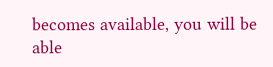becomes available, you will be able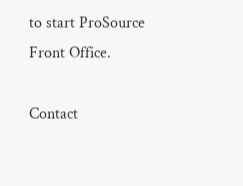to start ProSource Front Office.

Contact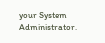your System Administrator.